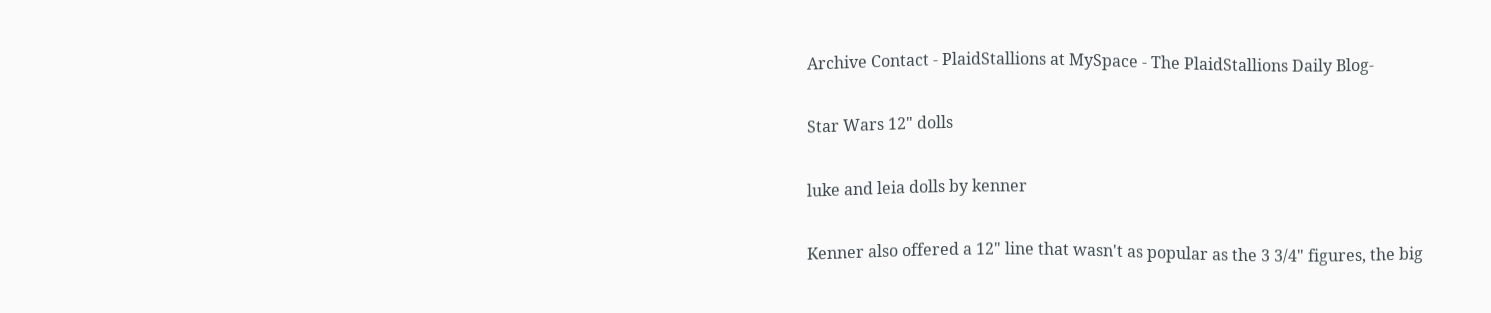Archive Contact - PlaidStallions at MySpace - The PlaidStallions Daily Blog-

Star Wars 12" dolls

luke and leia dolls by kenner

Kenner also offered a 12" line that wasn't as popular as the 3 3/4" figures, the big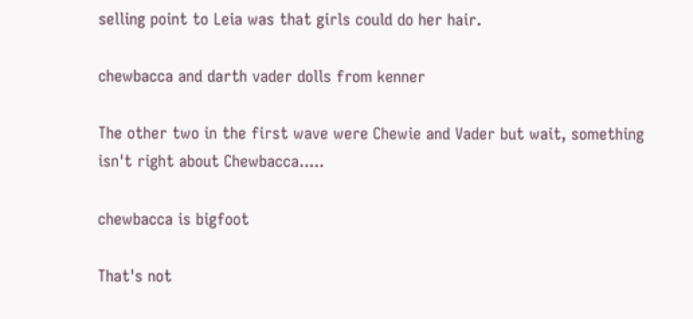selling point to Leia was that girls could do her hair.

chewbacca and darth vader dolls from kenner

The other two in the first wave were Chewie and Vader but wait, something isn't right about Chewbacca.....

chewbacca is bigfoot

That's not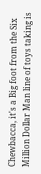Chewbacca, it's a Big foot from the Six Million Dollar Man line of toys taking is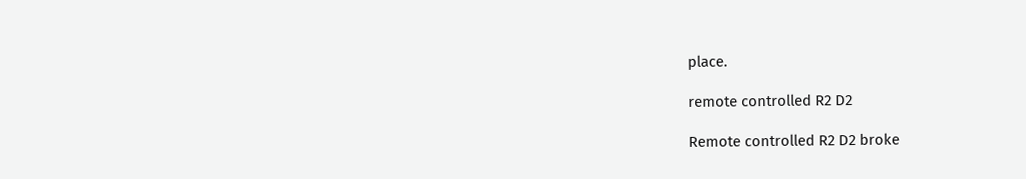place.

remote controlled R2 D2

Remote controlled R2 D2 broke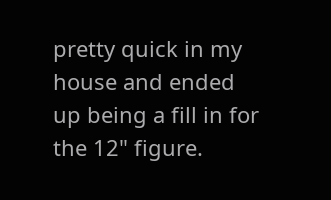pretty quick in my house and ended up being a fill in for the 12" figure.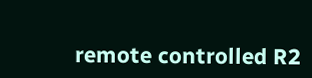remote controlled R2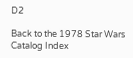D2

Back to the 1978 Star Wars Catalog Index